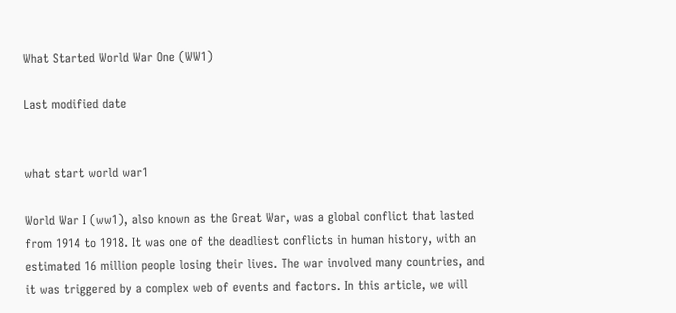What Started World War One (WW1)

Last modified date


what start world war1

World War I (ww1), also known as the Great War, was a global conflict that lasted from 1914 to 1918. It was one of the deadliest conflicts in human history, with an estimated 16 million people losing their lives. The war involved many countries, and it was triggered by a complex web of events and factors. In this article, we will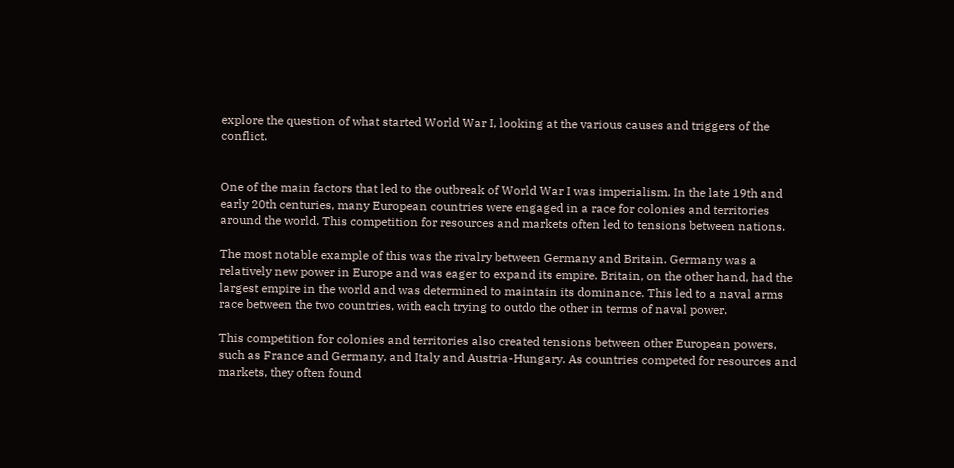explore the question of what started World War I, looking at the various causes and triggers of the conflict.


One of the main factors that led to the outbreak of World War I was imperialism. In the late 19th and early 20th centuries, many European countries were engaged in a race for colonies and territories around the world. This competition for resources and markets often led to tensions between nations.

The most notable example of this was the rivalry between Germany and Britain. Germany was a relatively new power in Europe and was eager to expand its empire. Britain, on the other hand, had the largest empire in the world and was determined to maintain its dominance. This led to a naval arms race between the two countries, with each trying to outdo the other in terms of naval power.

This competition for colonies and territories also created tensions between other European powers, such as France and Germany, and Italy and Austria-Hungary. As countries competed for resources and markets, they often found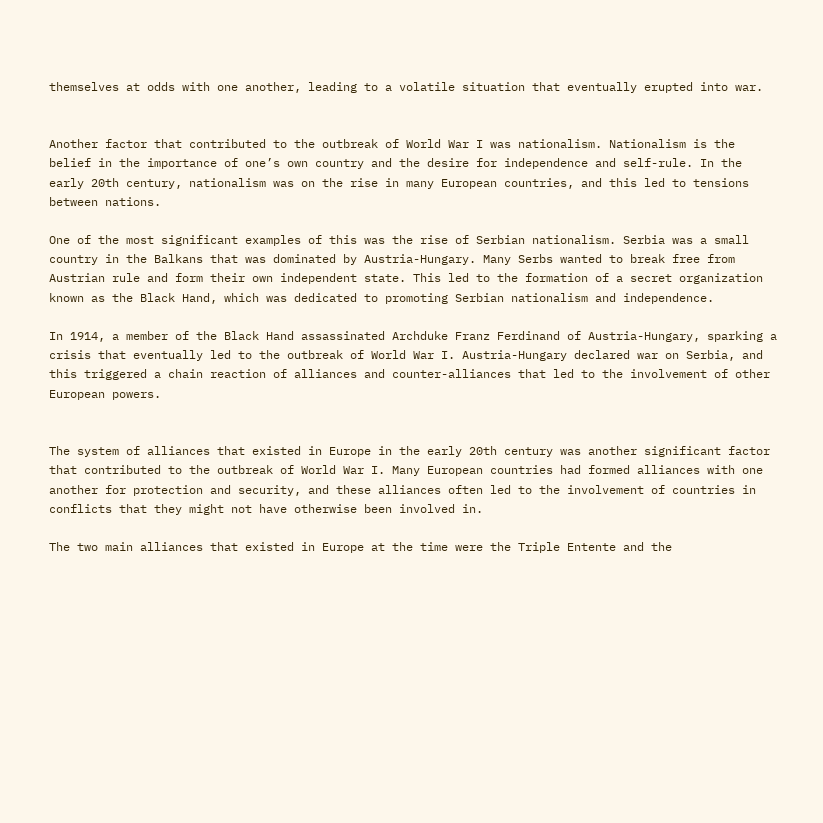themselves at odds with one another, leading to a volatile situation that eventually erupted into war.


Another factor that contributed to the outbreak of World War I was nationalism. Nationalism is the belief in the importance of one’s own country and the desire for independence and self-rule. In the early 20th century, nationalism was on the rise in many European countries, and this led to tensions between nations.

One of the most significant examples of this was the rise of Serbian nationalism. Serbia was a small country in the Balkans that was dominated by Austria-Hungary. Many Serbs wanted to break free from Austrian rule and form their own independent state. This led to the formation of a secret organization known as the Black Hand, which was dedicated to promoting Serbian nationalism and independence.

In 1914, a member of the Black Hand assassinated Archduke Franz Ferdinand of Austria-Hungary, sparking a crisis that eventually led to the outbreak of World War I. Austria-Hungary declared war on Serbia, and this triggered a chain reaction of alliances and counter-alliances that led to the involvement of other European powers.


The system of alliances that existed in Europe in the early 20th century was another significant factor that contributed to the outbreak of World War I. Many European countries had formed alliances with one another for protection and security, and these alliances often led to the involvement of countries in conflicts that they might not have otherwise been involved in.

The two main alliances that existed in Europe at the time were the Triple Entente and the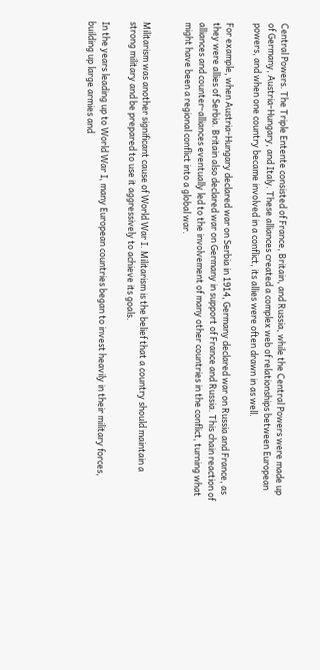Central Powers. The Triple Entente consisted of France, Britain, and Russia, while the Central Powers were made up of Germany, Austria-Hungary, and Italy. These alliances created a complex web of relationships between European powers, and when one country became involved in a conflict, its allies were often drawn in as well.

For example, when Austria-Hungary declared war on Serbia in 1914, Germany declared war on Russia and France, as they were allies of Serbia. Britain also declared war on Germany in support of France and Russia. This chain reaction of alliances and counter-alliances eventually led to the involvement of many other countries in the conflict, turning what might have been a regional conflict into a global war.


Militarism was another significant cause of World War I. Militarism is the belief that a country should maintain a strong military and be prepared to use it aggressively to achieve its goals.

In the years leading up to World War I, many European countries began to invest heavily in their military forces, building up large armies and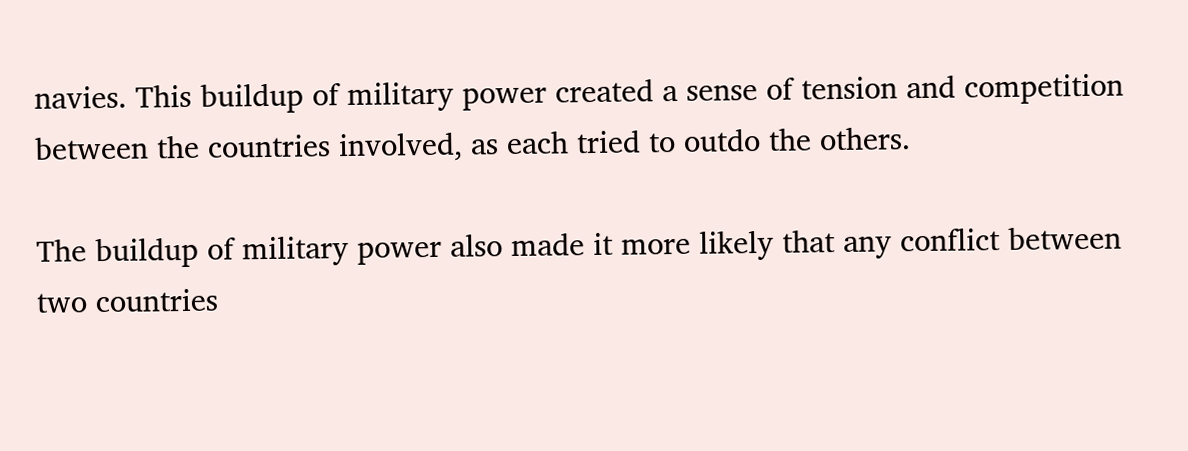navies. This buildup of military power created a sense of tension and competition between the countries involved, as each tried to outdo the others.

The buildup of military power also made it more likely that any conflict between two countries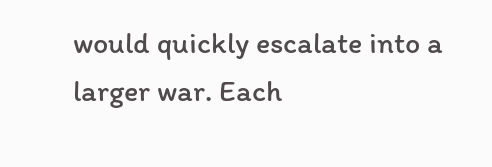would quickly escalate into a larger war. Each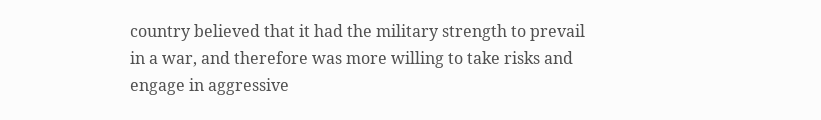country believed that it had the military strength to prevail in a war, and therefore was more willing to take risks and engage in aggressive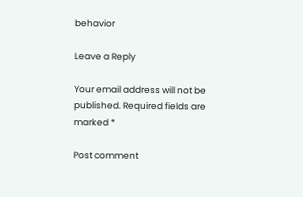behavior

Leave a Reply

Your email address will not be published. Required fields are marked *

Post comment